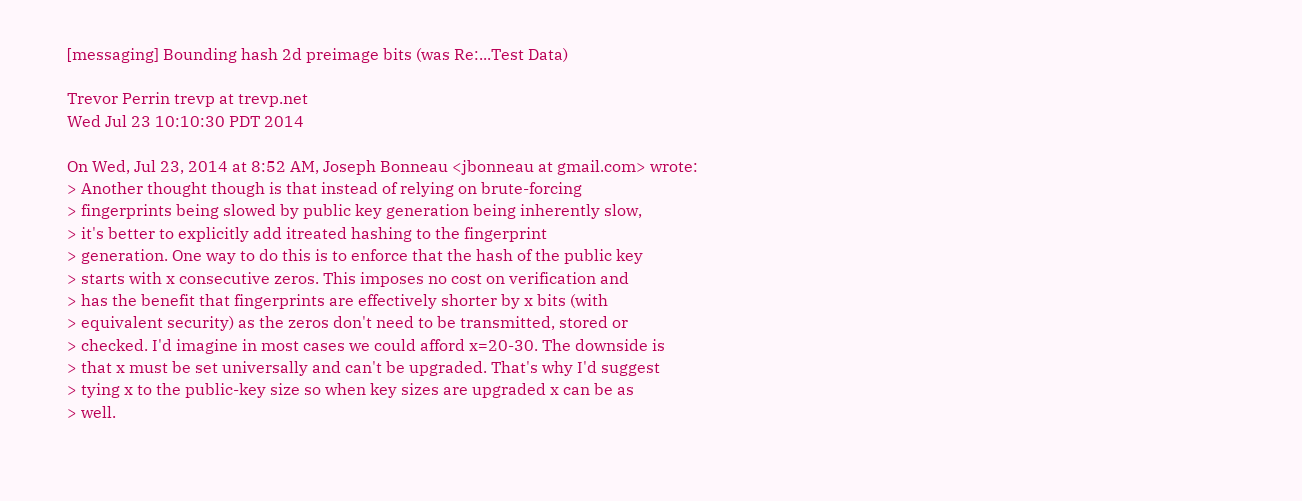[messaging] Bounding hash 2d preimage bits (was Re:...Test Data)

Trevor Perrin trevp at trevp.net
Wed Jul 23 10:10:30 PDT 2014

On Wed, Jul 23, 2014 at 8:52 AM, Joseph Bonneau <jbonneau at gmail.com> wrote:
> Another thought though is that instead of relying on brute-forcing
> fingerprints being slowed by public key generation being inherently slow,
> it's better to explicitly add itreated hashing to the fingerprint
> generation. One way to do this is to enforce that the hash of the public key
> starts with x consecutive zeros. This imposes no cost on verification and
> has the benefit that fingerprints are effectively shorter by x bits (with
> equivalent security) as the zeros don't need to be transmitted, stored or
> checked. I'd imagine in most cases we could afford x=20-30. The downside is
> that x must be set universally and can't be upgraded. That's why I'd suggest
> tying x to the public-key size so when key sizes are upgraded x can be as
> well.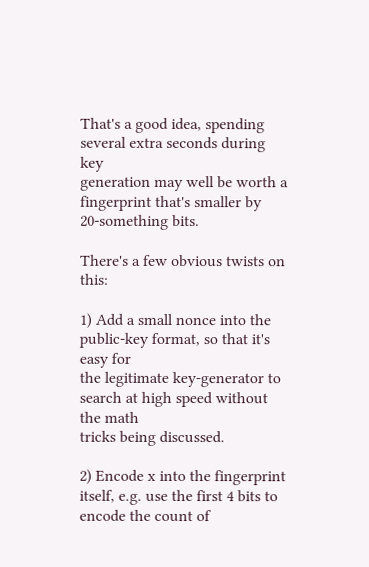That's a good idea, spending several extra seconds during key
generation may well be worth a fingerprint that's smaller by
20-something bits.

There's a few obvious twists on this:

1) Add a small nonce into the public-key format, so that it's easy for
the legitimate key-generator to search at high speed without the math
tricks being discussed.

2) Encode x into the fingerprint itself, e.g. use the first 4 bits to
encode the count of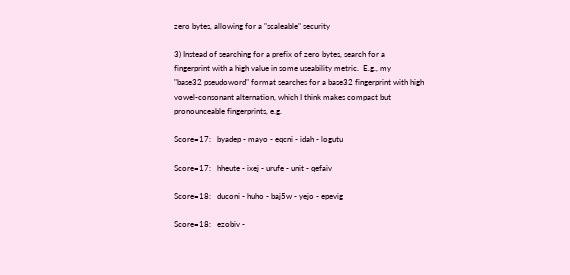zero bytes, allowing for a "scaleable" security

3) Instead of searching for a prefix of zero bytes, search for a
fingerprint with a high value in some useability metric.  E.g., my
"base32 pseudoword" format searches for a base32 fingerprint with high
vowel-consonant alternation, which I think makes compact but
pronounceable fingerprints, e.g.

Score=17:   byadep - mayo - eqcni - idah - logutu

Score=17:   hheute - ixej - urufe - unit - qefaiv

Score=18:   duconi - huho - baj5w - yejo - epevig

Score=18:   ezobiv -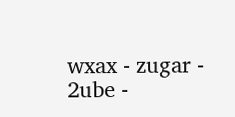wxax - zugar - 2ube -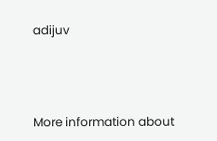adijuv



More information about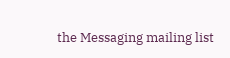the Messaging mailing list